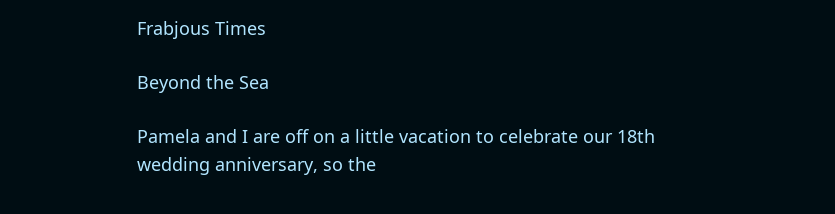Frabjous Times

Beyond the Sea

Pamela and I are off on a little vacation to celebrate our 18th wedding anniversary, so the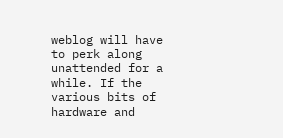weblog will have to perk along unattended for a while. If the various bits of hardware and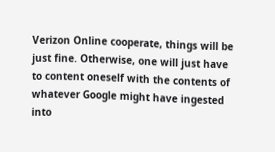Verizon Online cooperate, things will be just fine. Otherwise, one will just have to content oneself with the contents of whatever Google might have ingested into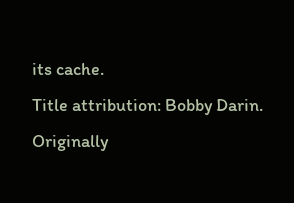its cache.
Title attribution: Bobby Darin.
Originally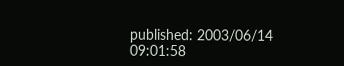published: 2003/06/14 09:01:58